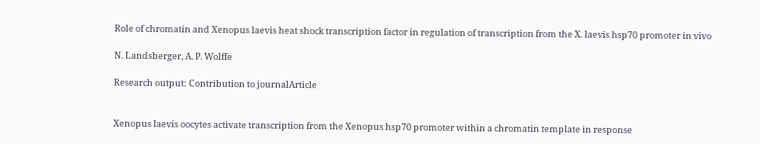Role of chromatin and Xenopus laevis heat shock transcription factor in regulation of transcription from the X. laevis hsp70 promoter in vivo

N. Landsberger, A. P. Wolffe

Research output: Contribution to journalArticle


Xenopus laevis oocytes activate transcription from the Xenopus hsp70 promoter within a chromatin template in response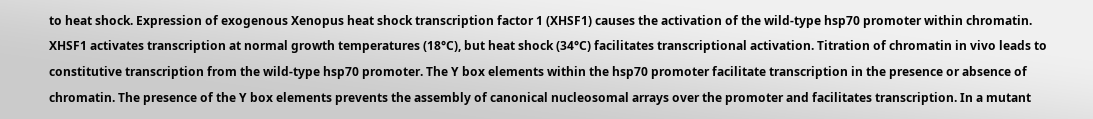to heat shock. Expression of exogenous Xenopus heat shock transcription factor 1 (XHSF1) causes the activation of the wild-type hsp70 promoter within chromatin. XHSF1 activates transcription at normal growth temperatures (18°C), but heat shock (34°C) facilitates transcriptional activation. Titration of chromatin in vivo leads to constitutive transcription from the wild-type hsp70 promoter. The Y box elements within the hsp70 promoter facilitate transcription in the presence or absence of chromatin. The presence of the Y box elements prevents the assembly of canonical nucleosomal arrays over the promoter and facilitates transcription. In a mutant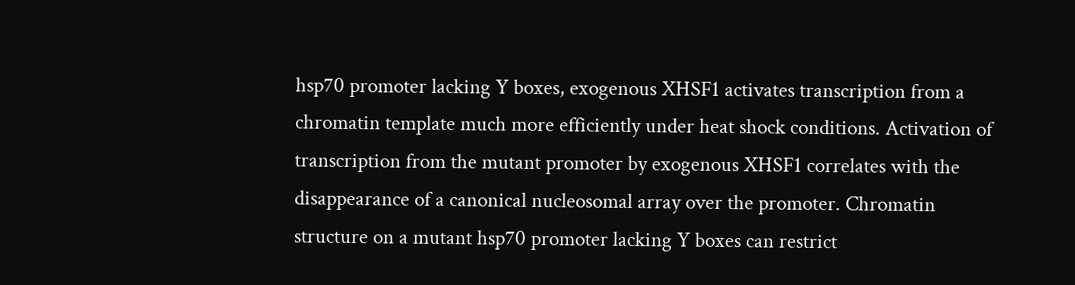hsp70 promoter lacking Y boxes, exogenous XHSF1 activates transcription from a chromatin template much more efficiently under heat shock conditions. Activation of transcription from the mutant promoter by exogenous XHSF1 correlates with the disappearance of a canonical nucleosomal array over the promoter. Chromatin structure on a mutant hsp70 promoter lacking Y boxes can restrict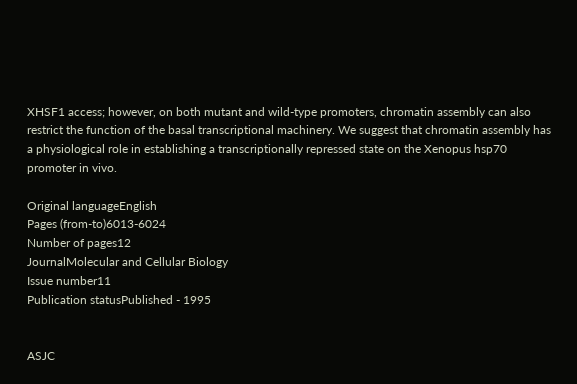XHSF1 access; however, on both mutant and wild-type promoters, chromatin assembly can also restrict the function of the basal transcriptional machinery. We suggest that chromatin assembly has a physiological role in establishing a transcriptionally repressed state on the Xenopus hsp70 promoter in vivo.

Original languageEnglish
Pages (from-to)6013-6024
Number of pages12
JournalMolecular and Cellular Biology
Issue number11
Publication statusPublished - 1995


ASJC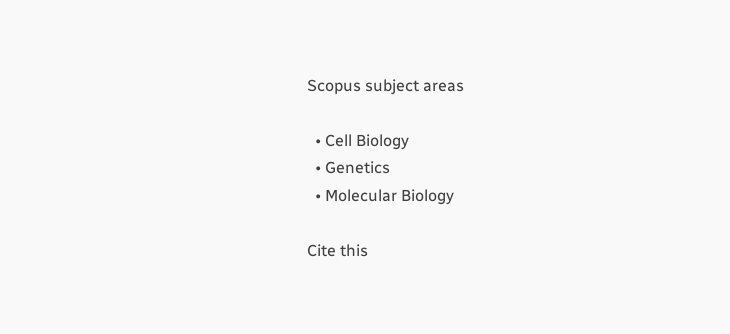Scopus subject areas

  • Cell Biology
  • Genetics
  • Molecular Biology

Cite this